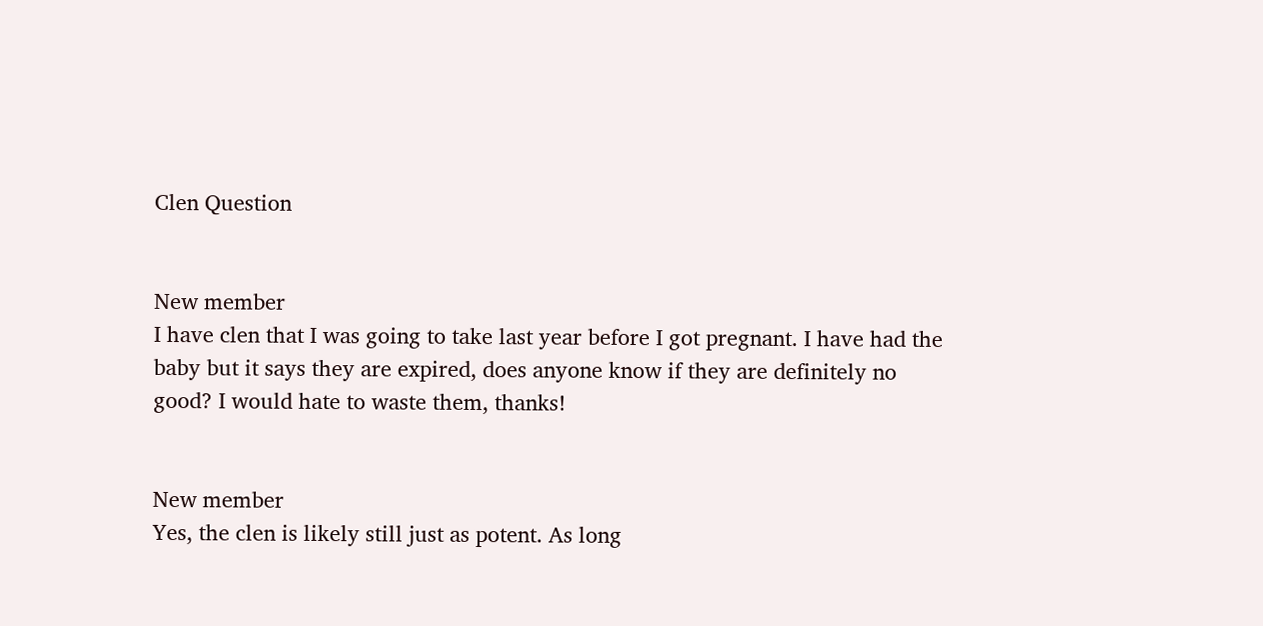Clen Question


New member
I have clen that I was going to take last year before I got pregnant. I have had the baby but it says they are expired, does anyone know if they are definitely no good? I would hate to waste them, thanks!


New member
Yes, the clen is likely still just as potent. As long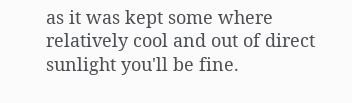as it was kept some where relatively cool and out of direct sunlight you'll be fine.